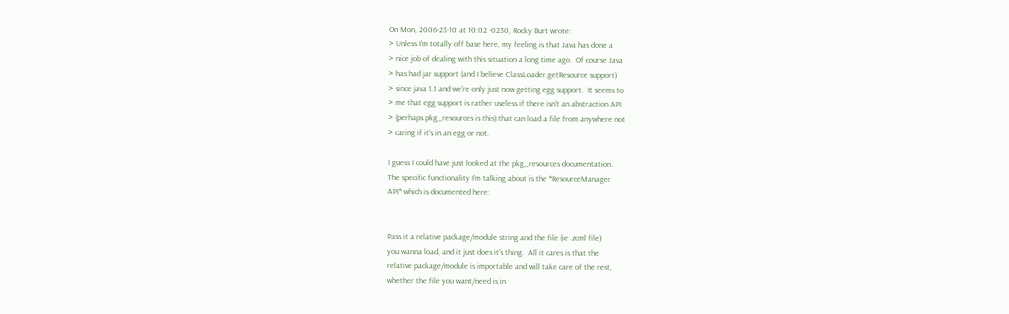On Mon, 2006-23-10 at 10:02 -0230, Rocky Burt wrote:
> Unless I'm totally off base here, my feeling is that Java has done a
> nice job of dealing with this situation a long time ago.  Of course Java
> has had jar support (and I believe ClassLoader.getResource support)
> since java 1.1 and we're only just now getting egg support.  It seems to
> me that egg support is rather useless if there isn't an abstraction API
> (perhaps pkg_resources is this) that can load a file from anywhere not
> caring if it's in an egg or not.

I guess I could have just looked at the pkg_resources documentation.
The specific functionality I'm talking about is the *ResourceManager
API* which is documented here:


Pass it a relative package/module string and the file (ie .zcml file)
you wanna load, and it just does it's thing.  All it cares is that the
relative package/module is importable and will take care of the rest,
whether the file you want/need is in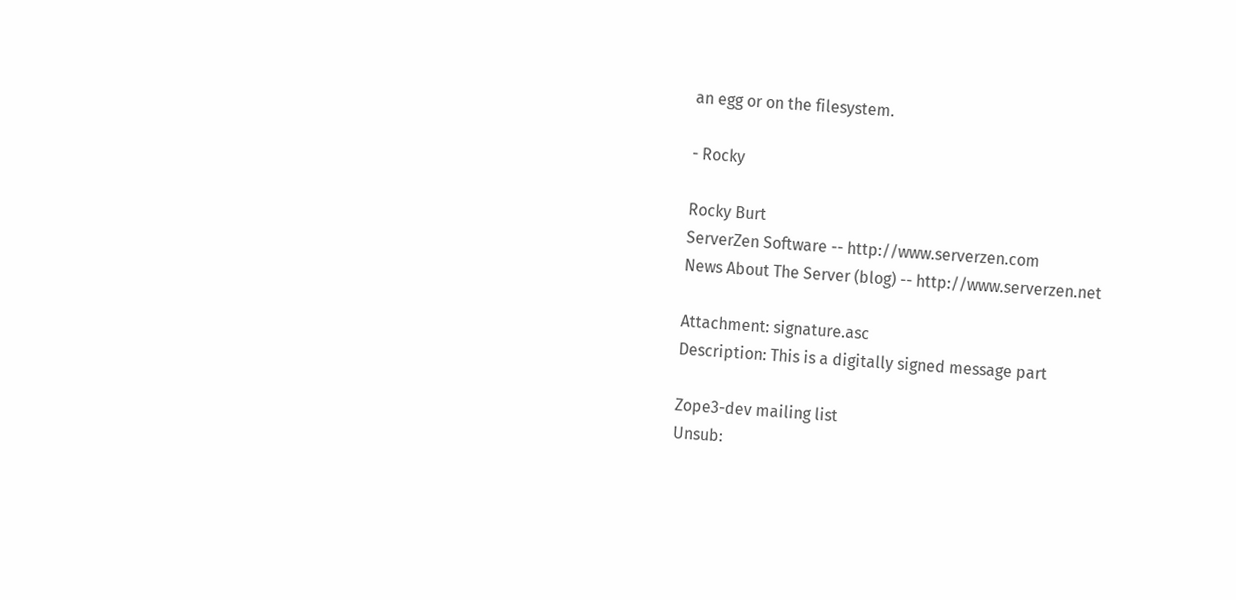an egg or on the filesystem.

- Rocky

Rocky Burt
ServerZen Software -- http://www.serverzen.com
News About The Server (blog) -- http://www.serverzen.net

Attachment: signature.asc
Description: This is a digitally signed message part

Zope3-dev mailing list
Unsub: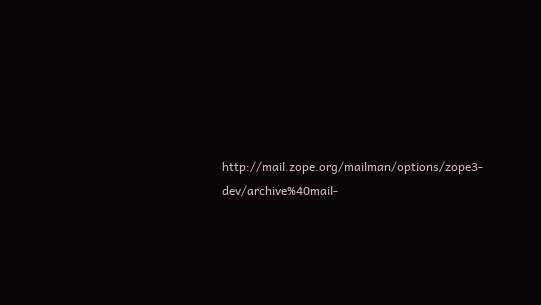http://mail.zope.org/mailman/options/zope3-dev/archive%40mail-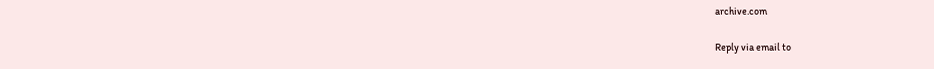archive.com

Reply via email to